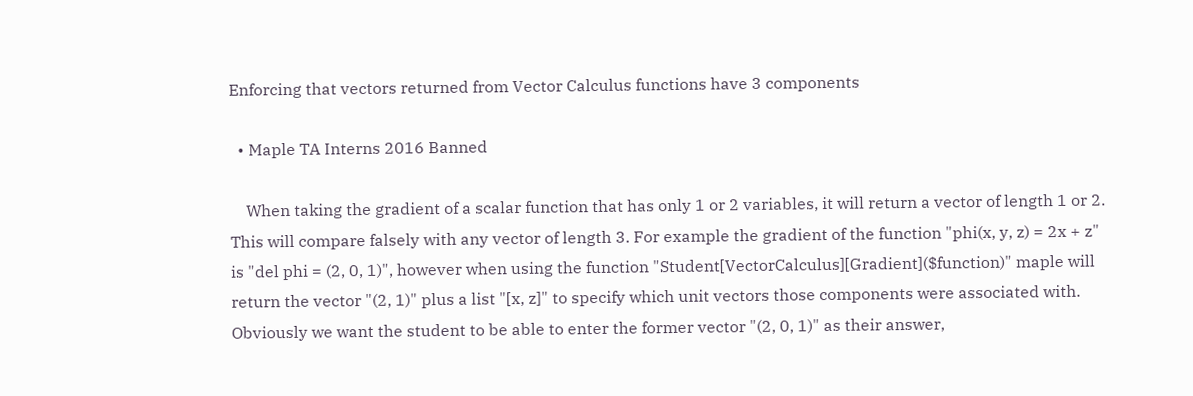Enforcing that vectors returned from Vector Calculus functions have 3 components

  • Maple TA Interns 2016 Banned

    When taking the gradient of a scalar function that has only 1 or 2 variables, it will return a vector of length 1 or 2. This will compare falsely with any vector of length 3. For example the gradient of the function "phi(x, y, z) = 2x + z" is "del phi = (2, 0, 1)", however when using the function "Student[VectorCalculus][Gradient]($function)" maple will return the vector "(2, 1)" plus a list "[x, z]" to specify which unit vectors those components were associated with. Obviously we want the student to be able to enter the former vector "(2, 0, 1)" as their answer,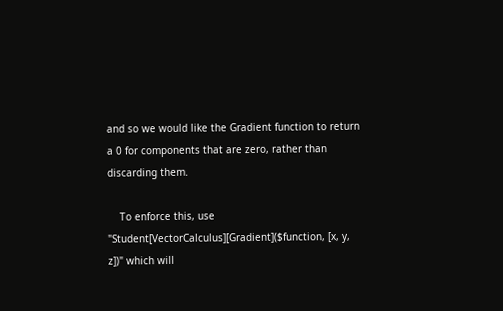and so we would like the Gradient function to return a 0 for components that are zero, rather than discarding them.

    To enforce this, use "Student[VectorCalculus][Gradient]($function, [x, y, z])" which will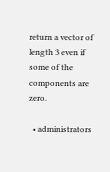return a vector of length 3 even if some of the components are zero.

  • administrators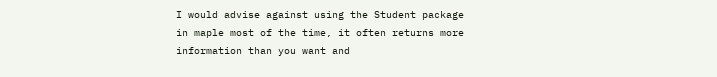I would advise against using the Student package in maple most of the time, it often returns more information than you want and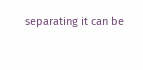separating it can be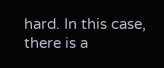hard. In this case, there is a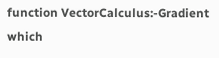function VectorCalculus:-Gradient which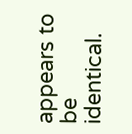appears to be identical.